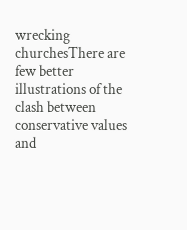wrecking churchesThere are few better illustrations of the clash between conservative values and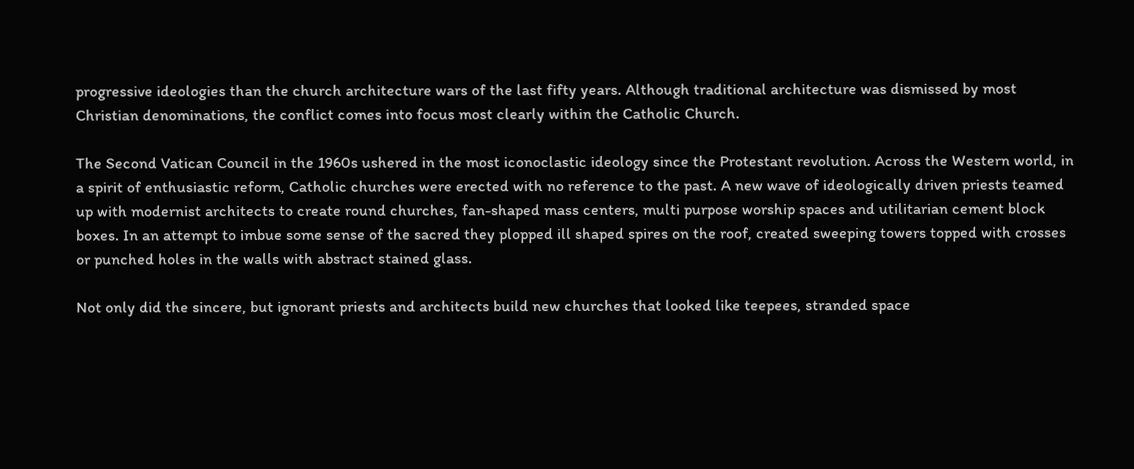progressive ideologies than the church architecture wars of the last fifty years. Although traditional architecture was dismissed by most Christian denominations, the conflict comes into focus most clearly within the Catholic Church.

The Second Vatican Council in the 1960s ushered in the most iconoclastic ideology since the Protestant revolution. Across the Western world, in a spirit of enthusiastic reform, Catholic churches were erected with no reference to the past. A new wave of ideologically driven priests teamed up with modernist architects to create round churches, fan-shaped mass centers, multi purpose worship spaces and utilitarian cement block boxes. In an attempt to imbue some sense of the sacred they plopped ill shaped spires on the roof, created sweeping towers topped with crosses or punched holes in the walls with abstract stained glass.

Not only did the sincere, but ignorant priests and architects build new churches that looked like teepees, stranded space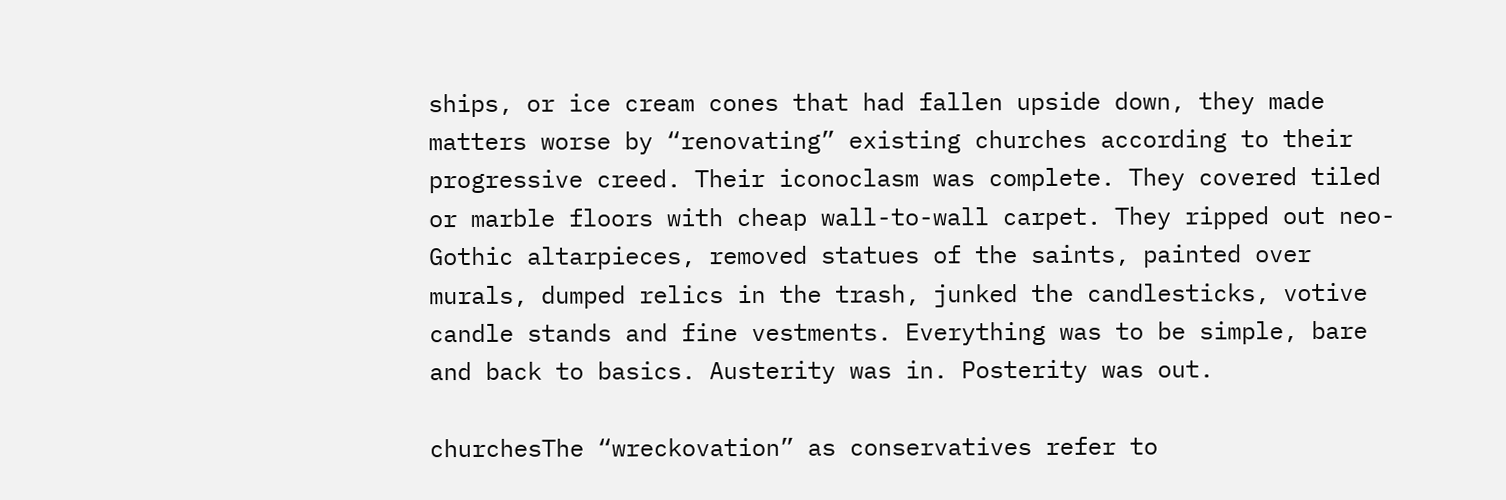ships, or ice cream cones that had fallen upside down, they made matters worse by “renovating” existing churches according to their progressive creed. Their iconoclasm was complete. They covered tiled or marble floors with cheap wall-to-wall carpet. They ripped out neo-Gothic altarpieces, removed statues of the saints, painted over murals, dumped relics in the trash, junked the candlesticks, votive candle stands and fine vestments. Everything was to be simple, bare and back to basics. Austerity was in. Posterity was out.

churchesThe “wreckovation” as conservatives refer to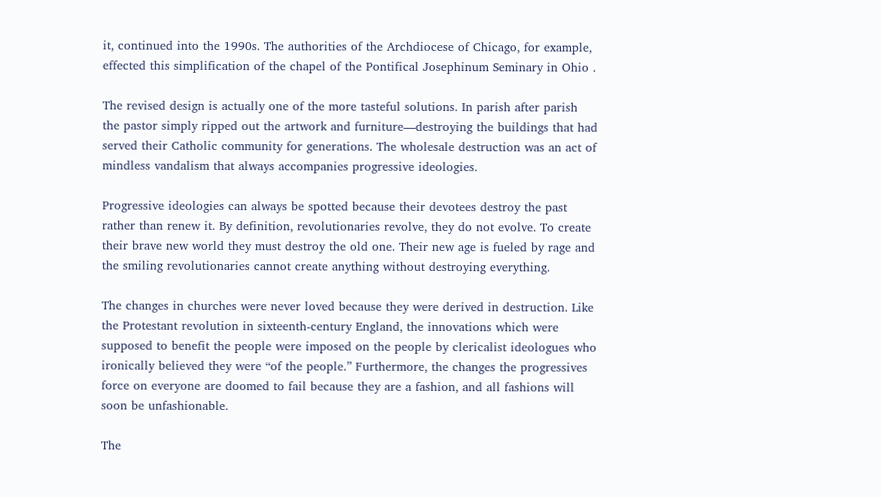it, continued into the 1990s. The authorities of the Archdiocese of Chicago, for example, effected this simplification of the chapel of the Pontifical Josephinum Seminary in Ohio .

The revised design is actually one of the more tasteful solutions. In parish after parish the pastor simply ripped out the artwork and furniture—destroying the buildings that had served their Catholic community for generations. The wholesale destruction was an act of mindless vandalism that always accompanies progressive ideologies.

Progressive ideologies can always be spotted because their devotees destroy the past rather than renew it. By definition, revolutionaries revolve, they do not evolve. To create their brave new world they must destroy the old one. Their new age is fueled by rage and the smiling revolutionaries cannot create anything without destroying everything.

The changes in churches were never loved because they were derived in destruction. Like the Protestant revolution in sixteenth-century England, the innovations which were supposed to benefit the people were imposed on the people by clericalist ideologues who ironically believed they were “of the people.” Furthermore, the changes the progressives force on everyone are doomed to fail because they are a fashion, and all fashions will soon be unfashionable.

The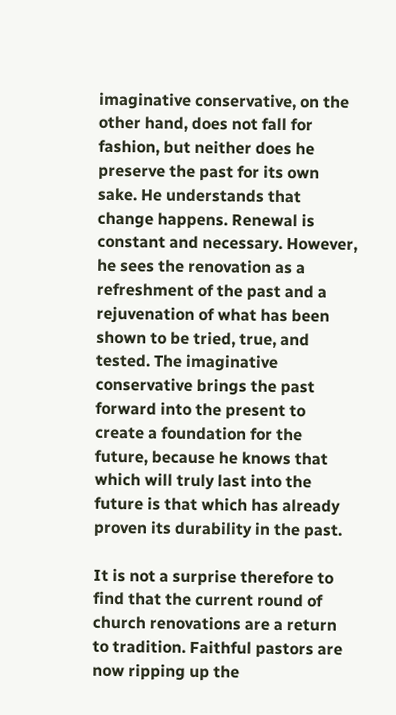imaginative conservative, on the other hand, does not fall for fashion, but neither does he preserve the past for its own sake. He understands that change happens. Renewal is constant and necessary. However, he sees the renovation as a refreshment of the past and a rejuvenation of what has been shown to be tried, true, and tested. The imaginative conservative brings the past forward into the present to create a foundation for the future, because he knows that which will truly last into the future is that which has already proven its durability in the past.

It is not a surprise therefore to find that the current round of church renovations are a return to tradition. Faithful pastors are now ripping up the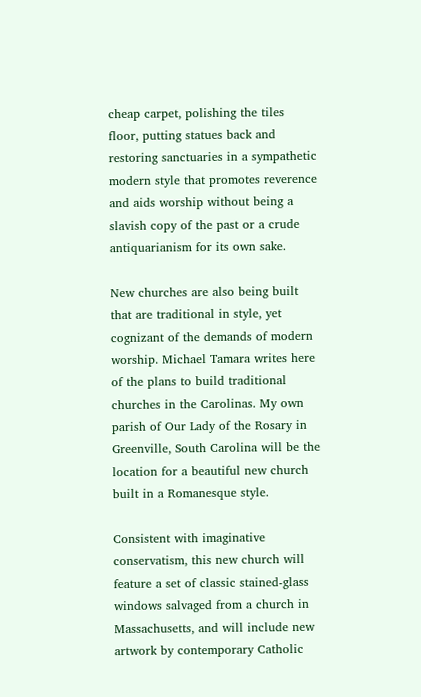cheap carpet, polishing the tiles floor, putting statues back and restoring sanctuaries in a sympathetic modern style that promotes reverence and aids worship without being a slavish copy of the past or a crude antiquarianism for its own sake.

New churches are also being built that are traditional in style, yet cognizant of the demands of modern worship. Michael Tamara writes here of the plans to build traditional churches in the Carolinas. My own parish of Our Lady of the Rosary in Greenville, South Carolina will be the location for a beautiful new church built in a Romanesque style.

Consistent with imaginative conservatism, this new church will feature a set of classic stained-glass windows salvaged from a church in Massachusetts, and will include new artwork by contemporary Catholic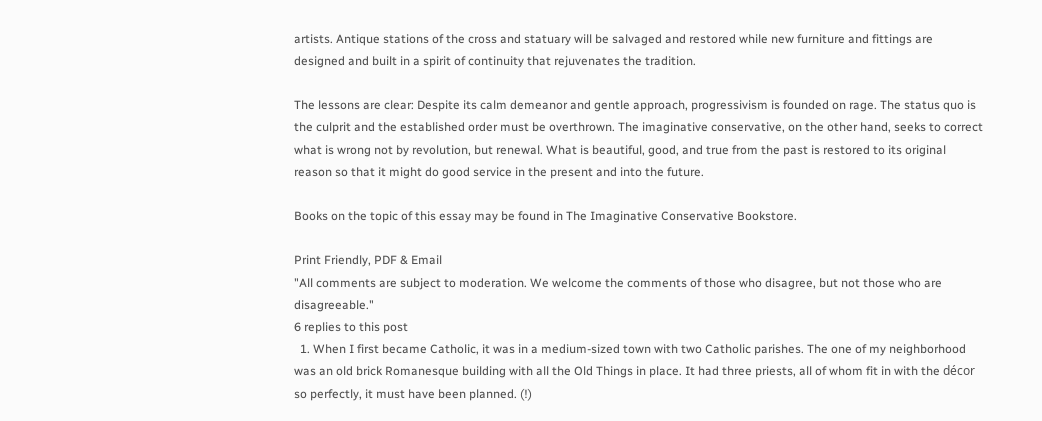artists. Antique stations of the cross and statuary will be salvaged and restored while new furniture and fittings are designed and built in a spirit of continuity that rejuvenates the tradition.

The lessons are clear: Despite its calm demeanor and gentle approach, progressivism is founded on rage. The status quo is the culprit and the established order must be overthrown. The imaginative conservative, on the other hand, seeks to correct what is wrong not by revolution, but renewal. What is beautiful, good, and true from the past is restored to its original reason so that it might do good service in the present and into the future.

Books on the topic of this essay may be found in The Imaginative Conservative Bookstore.

Print Friendly, PDF & Email
"All comments are subject to moderation. We welcome the comments of those who disagree, but not those who are disagreeable."
6 replies to this post
  1. When I first became Catholic, it was in a medium-sized town with two Catholic parishes. The one of my neighborhood was an old brick Romanesque building with all the Old Things in place. It had three priests, all of whom fit in with the décor so perfectly, it must have been planned. (!)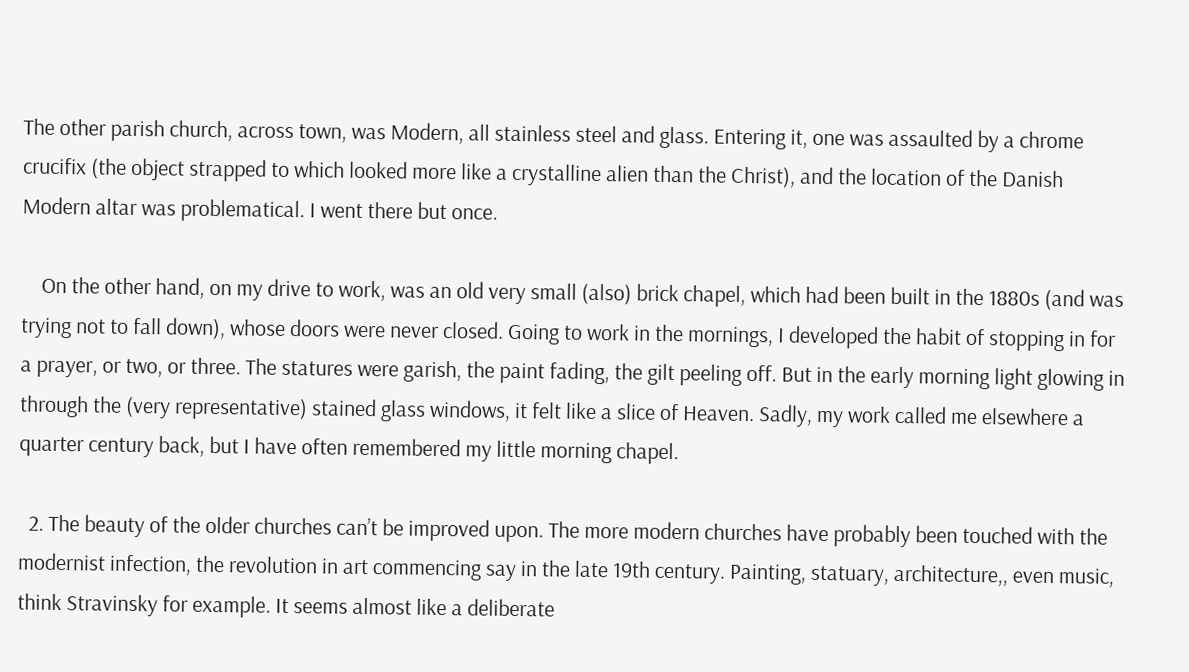The other parish church, across town, was Modern, all stainless steel and glass. Entering it, one was assaulted by a chrome crucifix (the object strapped to which looked more like a crystalline alien than the Christ), and the location of the Danish Modern altar was problematical. I went there but once.

    On the other hand, on my drive to work, was an old very small (also) brick chapel, which had been built in the 1880s (and was trying not to fall down), whose doors were never closed. Going to work in the mornings, I developed the habit of stopping in for a prayer, or two, or three. The statures were garish, the paint fading, the gilt peeling off. But in the early morning light glowing in through the (very representative) stained glass windows, it felt like a slice of Heaven. Sadly, my work called me elsewhere a quarter century back, but I have often remembered my little morning chapel.

  2. The beauty of the older churches can’t be improved upon. The more modern churches have probably been touched with the modernist infection, the revolution in art commencing say in the late 19th century. Painting, statuary, architecture,, even music, think Stravinsky for example. It seems almost like a deliberate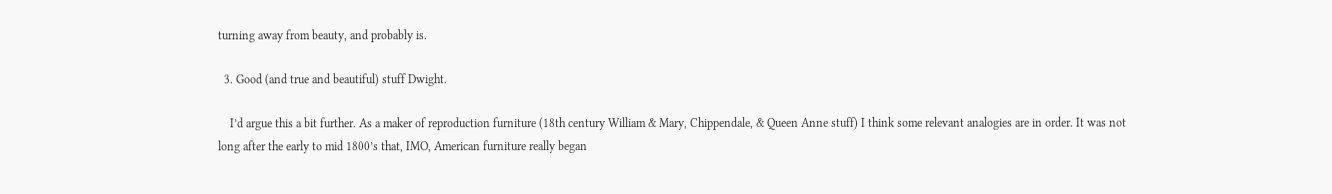turning away from beauty, and probably is.

  3. Good (and true and beautiful) stuff Dwight.

    I’d argue this a bit further. As a maker of reproduction furniture (18th century William & Mary, Chippendale, & Queen Anne stuff) I think some relevant analogies are in order. It was not long after the early to mid 1800’s that, IMO, American furniture really began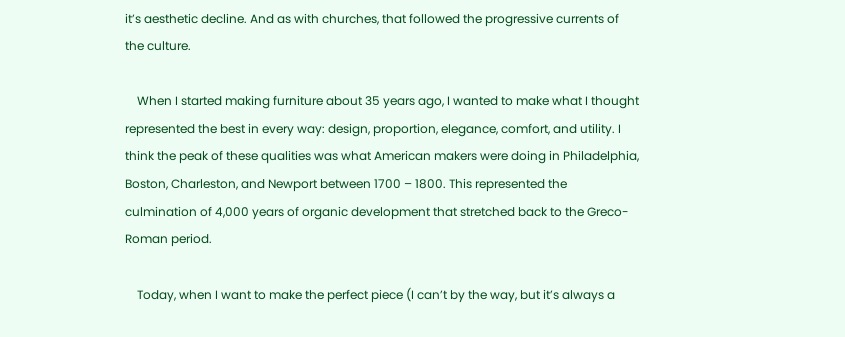it’s aesthetic decline. And as with churches, that followed the progressive currents of the culture.

    When I started making furniture about 35 years ago, I wanted to make what I thought represented the best in every way: design, proportion, elegance, comfort, and utility. I think the peak of these qualities was what American makers were doing in Philadelphia, Boston, Charleston, and Newport between 1700 – 1800. This represented the culmination of 4,000 years of organic development that stretched back to the Greco-Roman period.

    Today, when I want to make the perfect piece (I can’t by the way, but it’s always a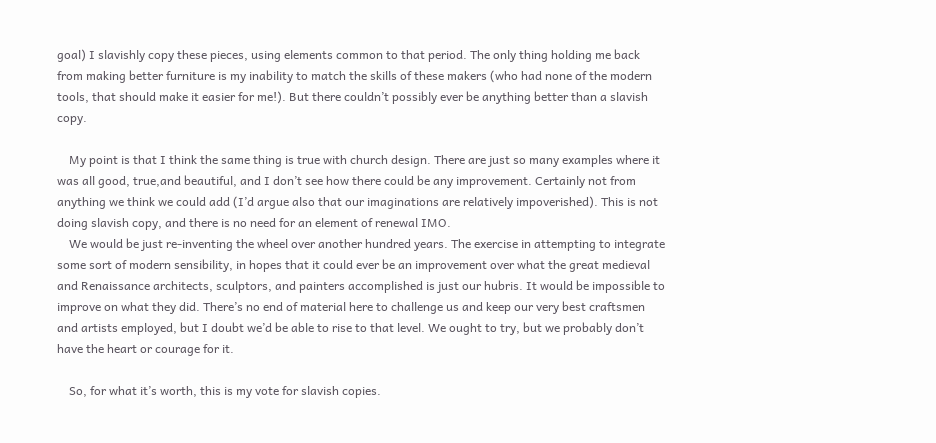goal) I slavishly copy these pieces, using elements common to that period. The only thing holding me back from making better furniture is my inability to match the skills of these makers (who had none of the modern tools, that should make it easier for me!). But there couldn’t possibly ever be anything better than a slavish copy.

    My point is that I think the same thing is true with church design. There are just so many examples where it was all good, true,and beautiful, and I don’t see how there could be any improvement. Certainly not from anything we think we could add (I’d argue also that our imaginations are relatively impoverished). This is not doing slavish copy, and there is no need for an element of renewal IMO.
    We would be just re-inventing the wheel over another hundred years. The exercise in attempting to integrate some sort of modern sensibility, in hopes that it could ever be an improvement over what the great medieval and Renaissance architects, sculptors, and painters accomplished is just our hubris. It would be impossible to improve on what they did. There’s no end of material here to challenge us and keep our very best craftsmen and artists employed, but I doubt we’d be able to rise to that level. We ought to try, but we probably don’t have the heart or courage for it.

    So, for what it’s worth, this is my vote for slavish copies.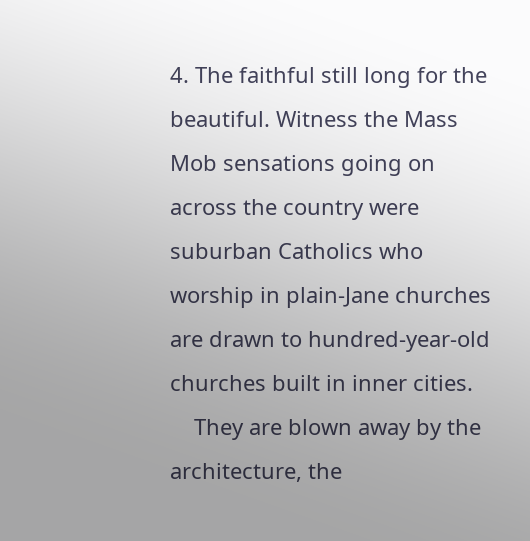4. The faithful still long for the beautiful. Witness the Mass Mob sensations going on across the country were suburban Catholics who worship in plain-Jane churches are drawn to hundred-year-old churches built in inner cities.
    They are blown away by the architecture, the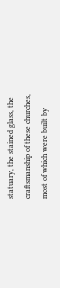statuary, the stained glass, the craftsmanship of these churches, most of which were built by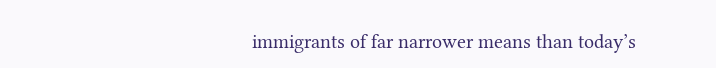immigrants of far narrower means than today’s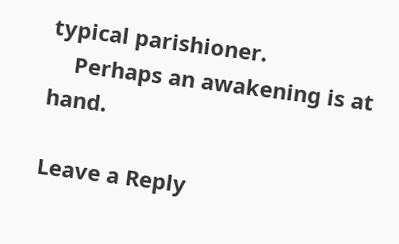typical parishioner.
    Perhaps an awakening is at hand.

Leave a Reply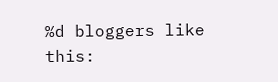%d bloggers like this: